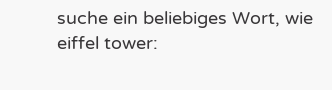suche ein beliebiges Wort, wie eiffel tower: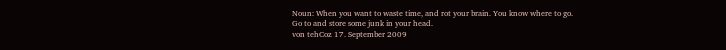Noun: When you want to waste time, and rot your brain. You know where to go.
Go to and store some junk in your head.
von tehCoz 17. September 2009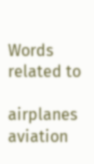Words related to

airplanes aviation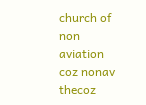church of non aviation coz nonav thecoz